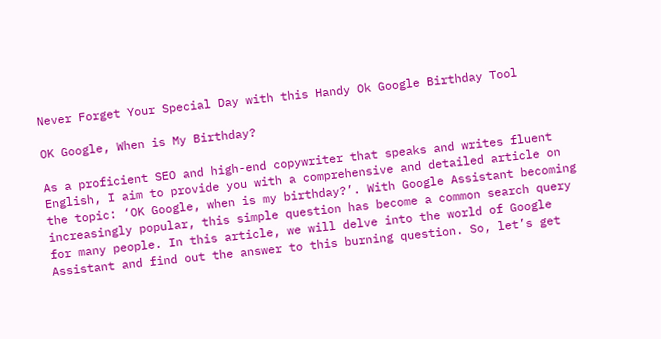Never Forget Your Special Day with this Handy Ok Google Birthday Tool

OK Google, When is My Birthday?

As a proficient SEO and high-end copywriter that speaks and writes fluent English, I aim to provide you with a comprehensive and detailed article on the topic: ‘OK Google, when is my birthday?’. With Google Assistant becoming increasingly popular, this simple question has become a common search query for many people. In this article, we will delve into the world of Google Assistant and find out the answer to this burning question. So, let’s get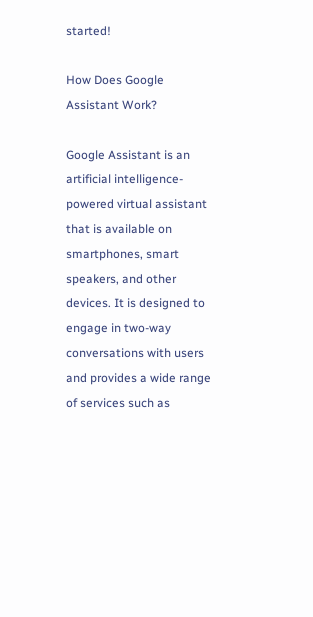started!

How Does Google Assistant Work?

Google Assistant is an artificial intelligence-powered virtual assistant that is available on smartphones, smart speakers, and other devices. It is designed to engage in two-way conversations with users and provides a wide range of services such as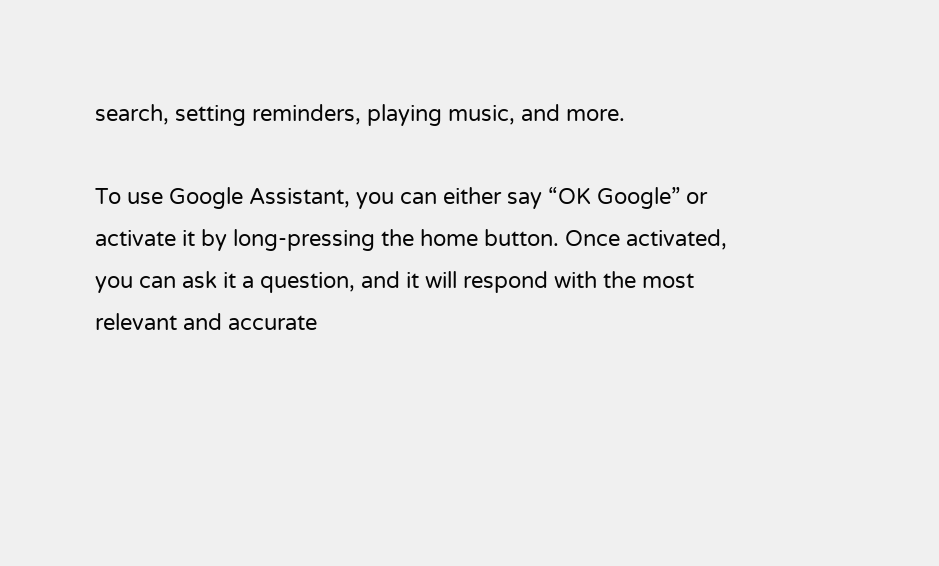search, setting reminders, playing music, and more.

To use Google Assistant, you can either say “OK Google” or activate it by long-pressing the home button. Once activated, you can ask it a question, and it will respond with the most relevant and accurate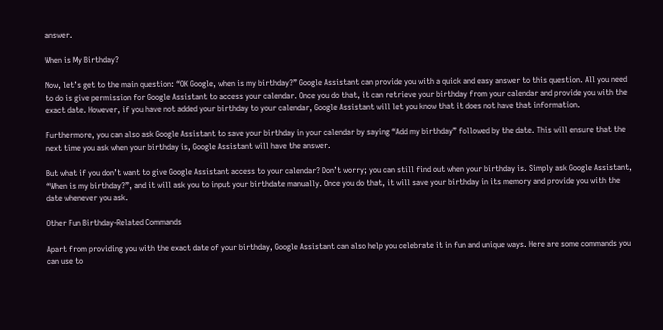answer.

When is My Birthday?

Now, let’s get to the main question: “OK Google, when is my birthday?” Google Assistant can provide you with a quick and easy answer to this question. All you need to do is give permission for Google Assistant to access your calendar. Once you do that, it can retrieve your birthday from your calendar and provide you with the exact date. However, if you have not added your birthday to your calendar, Google Assistant will let you know that it does not have that information.

Furthermore, you can also ask Google Assistant to save your birthday in your calendar by saying “Add my birthday” followed by the date. This will ensure that the next time you ask when your birthday is, Google Assistant will have the answer.

But what if you don’t want to give Google Assistant access to your calendar? Don’t worry; you can still find out when your birthday is. Simply ask Google Assistant, “When is my birthday?”, and it will ask you to input your birthdate manually. Once you do that, it will save your birthday in its memory and provide you with the date whenever you ask.

Other Fun Birthday-Related Commands

Apart from providing you with the exact date of your birthday, Google Assistant can also help you celebrate it in fun and unique ways. Here are some commands you can use to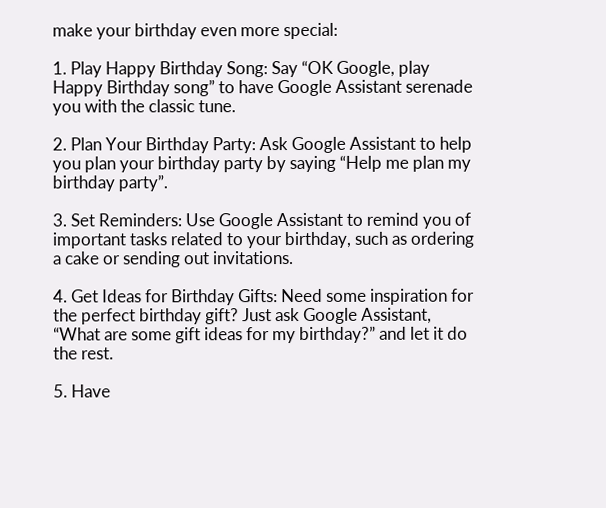make your birthday even more special:

1. Play Happy Birthday Song: Say “OK Google, play Happy Birthday song” to have Google Assistant serenade you with the classic tune.

2. Plan Your Birthday Party: Ask Google Assistant to help you plan your birthday party by saying “Help me plan my birthday party”.

3. Set Reminders: Use Google Assistant to remind you of important tasks related to your birthday, such as ordering a cake or sending out invitations.

4. Get Ideas for Birthday Gifts: Need some inspiration for the perfect birthday gift? Just ask Google Assistant, “What are some gift ideas for my birthday?” and let it do the rest.

5. Have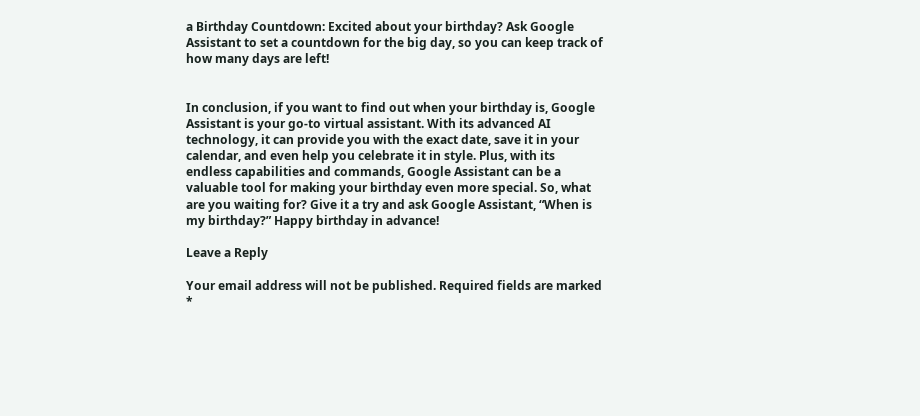a Birthday Countdown: Excited about your birthday? Ask Google Assistant to set a countdown for the big day, so you can keep track of how many days are left!


In conclusion, if you want to find out when your birthday is, Google Assistant is your go-to virtual assistant. With its advanced AI technology, it can provide you with the exact date, save it in your calendar, and even help you celebrate it in style. Plus, with its endless capabilities and commands, Google Assistant can be a valuable tool for making your birthday even more special. So, what are you waiting for? Give it a try and ask Google Assistant, “When is my birthday?” Happy birthday in advance!

Leave a Reply

Your email address will not be published. Required fields are marked *